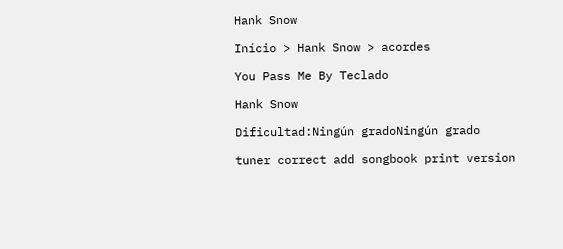Hank Snow

Início > Hank Snow > acordes

You Pass Me By Teclado

Hank Snow

Dificultad:Ningún gradoNingún grado

tuner correct add songbook print version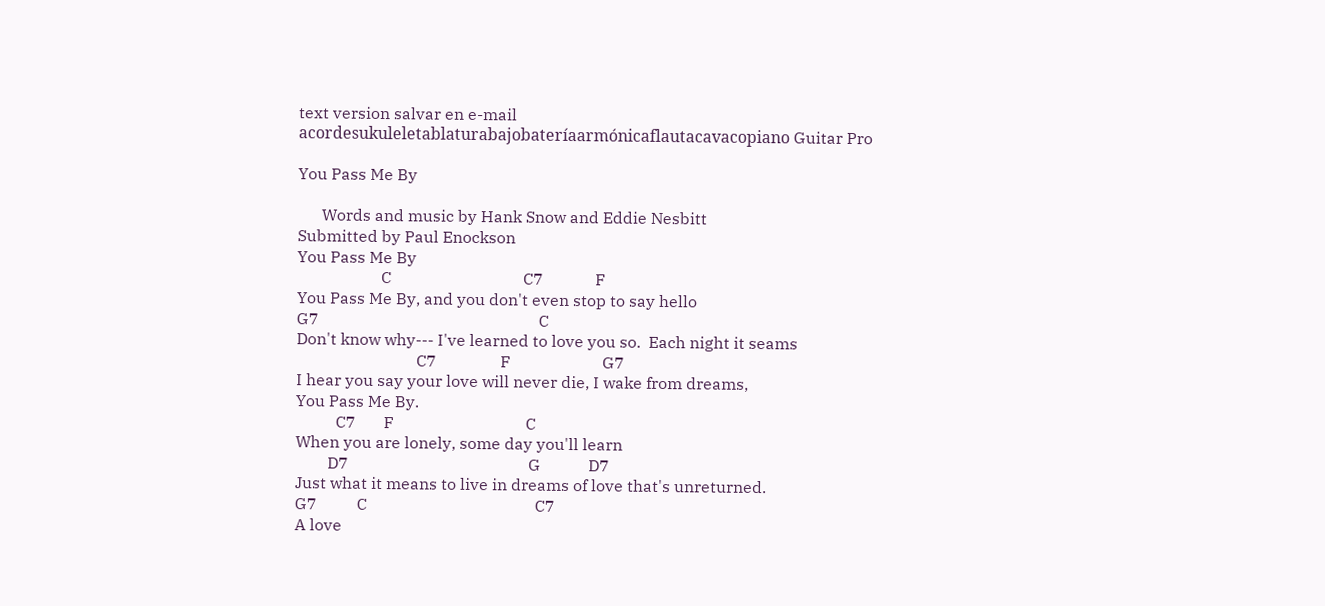text version salvar en e-mail
acordesukuleletablaturabajobateríaarmónicaflautacavacopiano Guitar Pro

You Pass Me By

      Words and music by Hank Snow and Eddie Nesbitt
Submitted by Paul Enockson
You Pass Me By
                     C                                 C7             F
You Pass Me By, and you don't even stop to say hello
G7                                                       C
Don't know why--- I've learned to love you so.  Each night it seams
                              C7                F                       G7
I hear you say your love will never die, I wake from dreams,
You Pass Me By.
          C7       F                                 C
When you are lonely, some day you'll learn
        D7                                             G            D7
Just what it means to live in dreams of love that's unreturned.
G7          C                                          C7
A love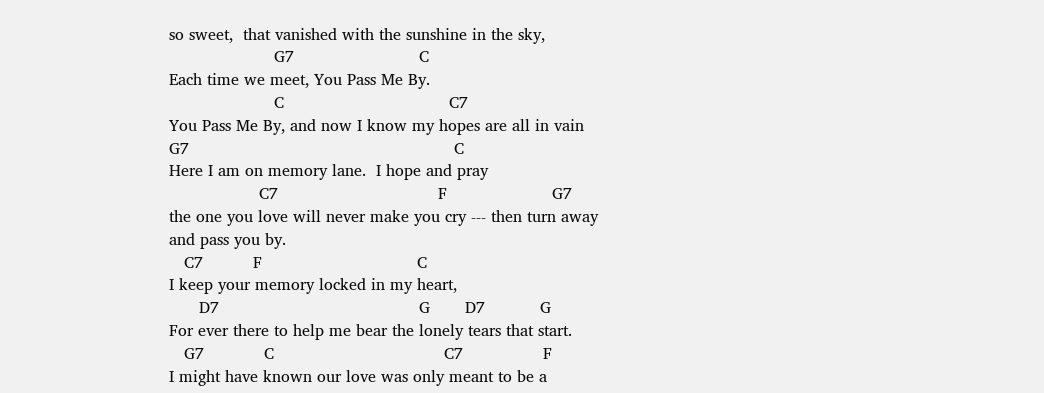so sweet,  that vanished with the sunshine in the sky,
                     G7                         C
Each time we meet, You Pass Me By.
                     C                                 C7
You Pass Me By, and now I know my hopes are all in vain
G7                                                     C
Here I am on memory lane.  I hope and pray
                  C7                                F                     G7
the one you love will never make you cry --- then turn away
and pass you by.
   C7          F                               C
I keep your memory locked in my heart,
      D7                                        G       D7           G
For ever there to help me bear the lonely tears that start.
   G7            C                                  C7                F
I might have known our love was only meant to be a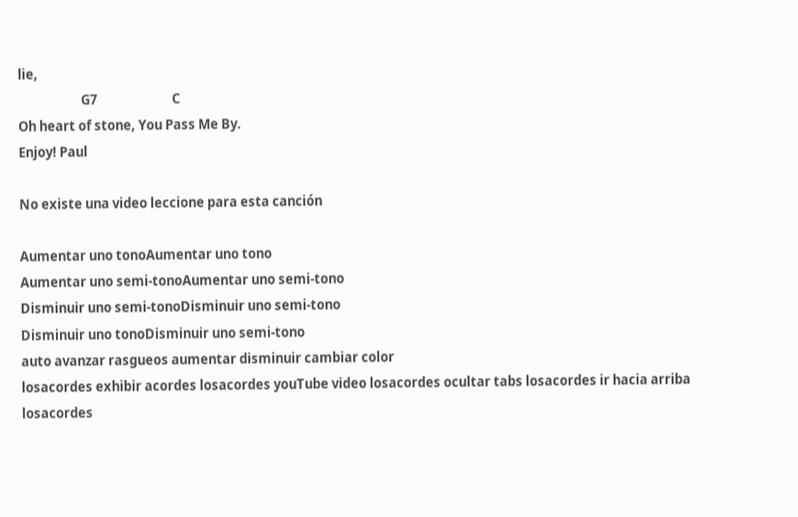lie,
                     G7                         C
Oh heart of stone, You Pass Me By.
Enjoy! Paul

No existe una video leccione para esta canción

Aumentar uno tonoAumentar uno tono
Aumentar uno semi-tonoAumentar uno semi-tono
Disminuir uno semi-tonoDisminuir uno semi-tono
Disminuir uno tonoDisminuir uno semi-tono
auto avanzar rasgueos aumentar disminuir cambiar color
losacordes exhibir acordes losacordes youTube video losacordes ocultar tabs losacordes ir hacia arriba losacordes